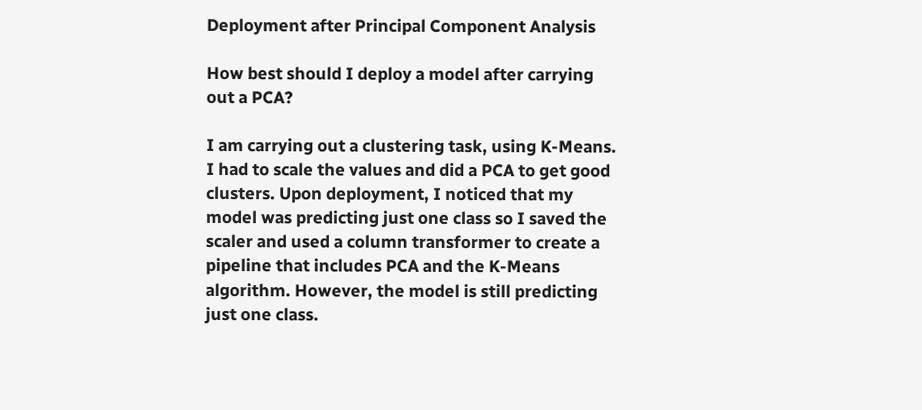Deployment after Principal Component Analysis

How best should I deploy a model after carrying out a PCA?

I am carrying out a clustering task, using K-Means. I had to scale the values and did a PCA to get good clusters. Upon deployment, I noticed that my model was predicting just one class so I saved the scaler and used a column transformer to create a pipeline that includes PCA and the K-Means algorithm. However, the model is still predicting just one class.